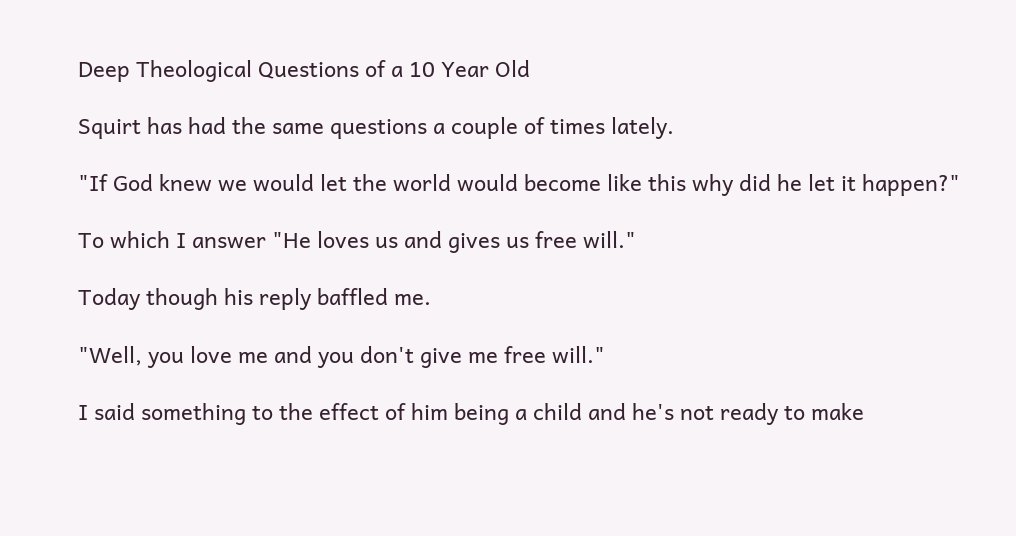Deep Theological Questions of a 10 Year Old

Squirt has had the same questions a couple of times lately.

"If God knew we would let the world would become like this why did he let it happen?"

To which I answer "He loves us and gives us free will."

Today though his reply baffled me.

"Well, you love me and you don't give me free will."

I said something to the effect of him being a child and he's not ready to make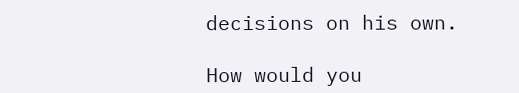decisions on his own.

How would you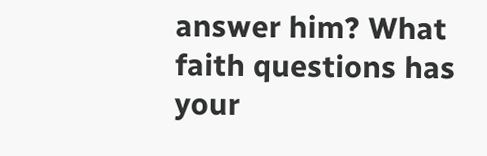answer him? What faith questions has your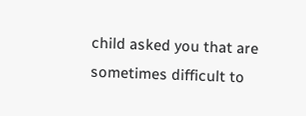child asked you that are sometimes difficult to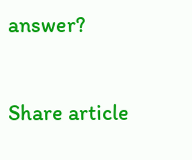answer?

Share article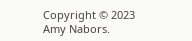Copyright © 2023 Amy Nabors.